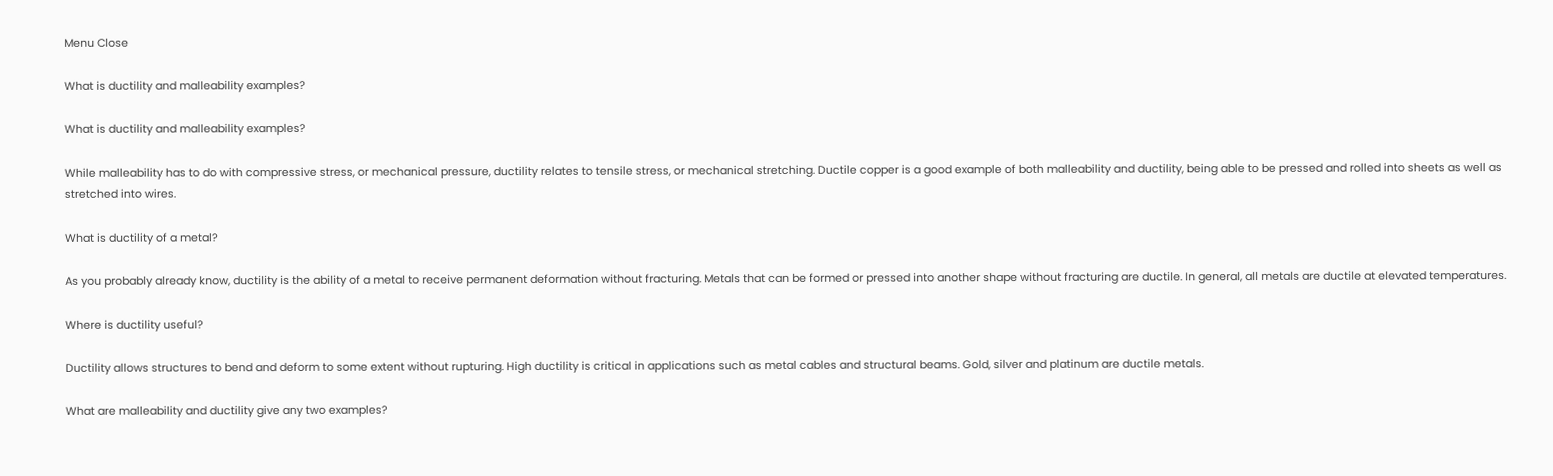Menu Close

What is ductility and malleability examples?

What is ductility and malleability examples?

While malleability has to do with compressive stress, or mechanical pressure, ductility relates to tensile stress, or mechanical stretching. Ductile copper is a good example of both malleability and ductility, being able to be pressed and rolled into sheets as well as stretched into wires.

What is ductility of a metal?

As you probably already know, ductility is the ability of a metal to receive permanent deformation without fracturing. Metals that can be formed or pressed into another shape without fracturing are ductile. In general, all metals are ductile at elevated temperatures.

Where is ductility useful?

Ductility allows structures to bend and deform to some extent without rupturing. High ductility is critical in applications such as metal cables and structural beams. Gold, silver and platinum are ductile metals.

What are malleability and ductility give any two examples?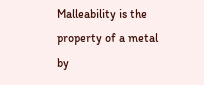Malleability is the property of a metal by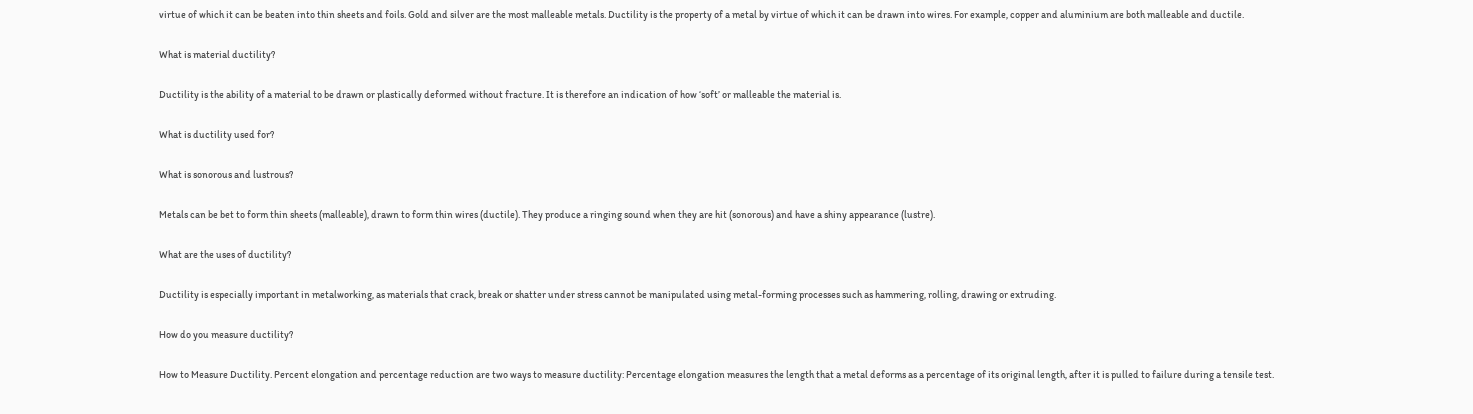virtue of which it can be beaten into thin sheets and foils. Gold and silver are the most malleable metals. Ductility is the property of a metal by virtue of which it can be drawn into wires. For example, copper and aluminium are both malleable and ductile.

What is material ductility?

Ductility is the ability of a material to be drawn or plastically deformed without fracture. It is therefore an indication of how ‘soft’ or malleable the material is.

What is ductility used for?

What is sonorous and lustrous?

Metals can be bet to form thin sheets (malleable), drawn to form thin wires (ductile). They produce a ringing sound when they are hit (sonorous) and have a shiny appearance (lustre).

What are the uses of ductility?

Ductility is especially important in metalworking, as materials that crack, break or shatter under stress cannot be manipulated using metal-forming processes such as hammering, rolling, drawing or extruding.

How do you measure ductility?

How to Measure Ductility. Percent elongation and percentage reduction are two ways to measure ductility: Percentage elongation measures the length that a metal deforms as a percentage of its original length, after it is pulled to failure during a tensile test.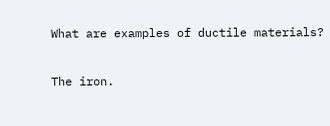What are examples of ductile materials?

The iron.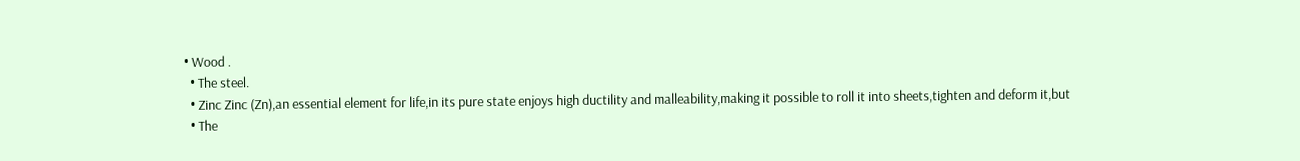• Wood .
  • The steel.
  • Zinc Zinc (Zn),an essential element for life,in its pure state enjoys high ductility and malleability,making it possible to roll it into sheets,tighten and deform it,but
  • The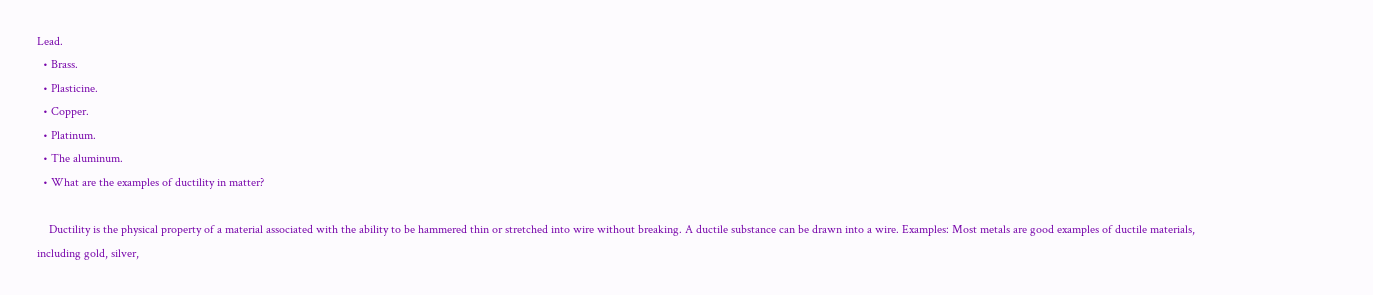Lead.
  • Brass.
  • Plasticine.
  • Copper.
  • Platinum.
  • The aluminum.
  • What are the examples of ductility in matter?

    Ductility is the physical property of a material associated with the ability to be hammered thin or stretched into wire without breaking. A ductile substance can be drawn into a wire. Examples: Most metals are good examples of ductile materials, including gold, silver,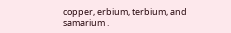copper, erbium, terbium, and samarium .